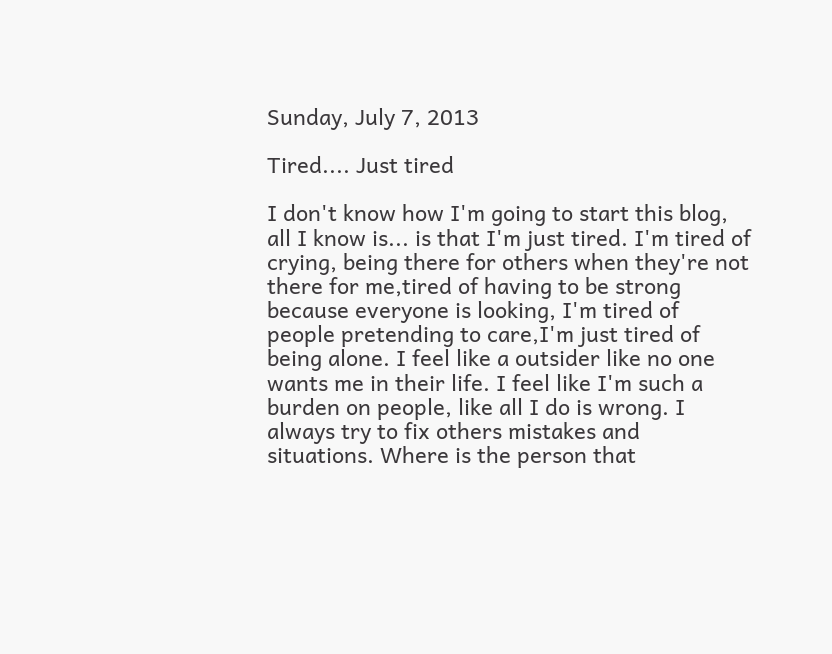Sunday, July 7, 2013

Tired.... Just tired

I don't know how I'm going to start this blog, all I know is... is that I'm just tired. I'm tired of crying, being there for others when they're not there for me,tired of having to be strong because everyone is looking, I'm tired of people pretending to care,I'm just tired of being alone. I feel like a outsider like no one wants me in their life. I feel like I'm such a burden on people, like all I do is wrong. I always try to fix others mistakes and situations. Where is the person that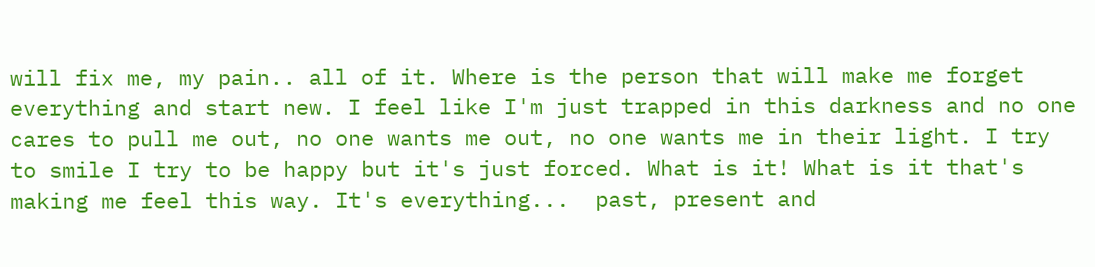will fix me, my pain.. all of it. Where is the person that will make me forget everything and start new. I feel like I'm just trapped in this darkness and no one cares to pull me out, no one wants me out, no one wants me in their light. I try to smile I try to be happy but it's just forced. What is it! What is it that's making me feel this way. It's everything...  past, present and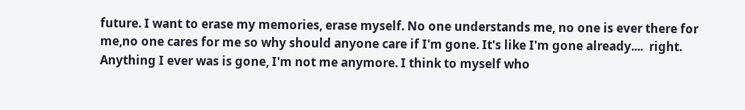future. I want to erase my memories, erase myself. No one understands me, no one is ever there for me,no one cares for me so why should anyone care if I'm gone. It's like I'm gone already....  right. Anything I ever was is gone, I'm not me anymore. I think to myself who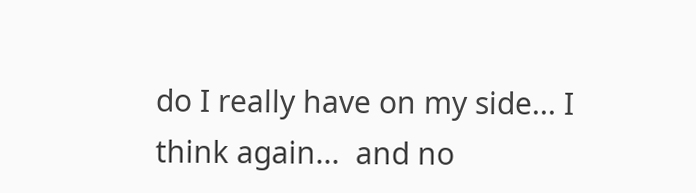do I really have on my side... I think again...  and no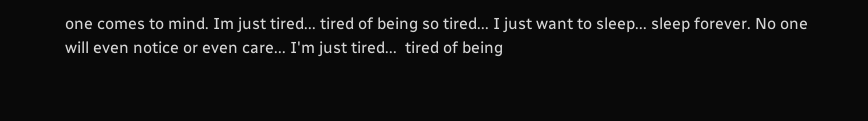one comes to mind. Im just tired... tired of being so tired... I just want to sleep... sleep forever. No one will even notice or even care... I'm just tired...  tired of being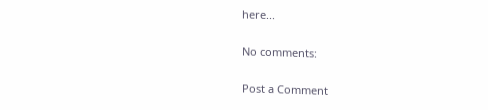here...

No comments:

Post a Comment